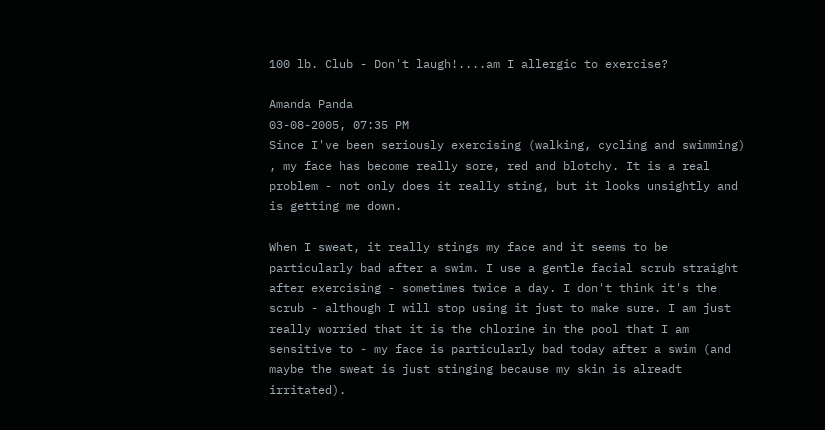100 lb. Club - Don't laugh!....am I allergic to exercise?

Amanda Panda
03-08-2005, 07:35 PM
Since I've been seriously exercising (walking, cycling and swimming) , my face has become really sore, red and blotchy. It is a real problem - not only does it really sting, but it looks unsightly and is getting me down.

When I sweat, it really stings my face and it seems to be particularly bad after a swim. I use a gentle facial scrub straight after exercising - sometimes twice a day. I don't think it's the scrub - although I will stop using it just to make sure. I am just really worried that it is the chlorine in the pool that I am sensitive to - my face is particularly bad today after a swim (and maybe the sweat is just stinging because my skin is alreadt irritated).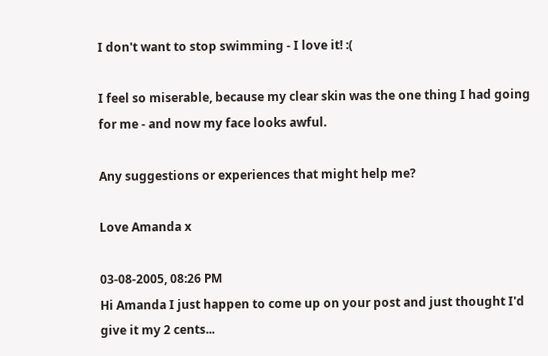I don't want to stop swimming - I love it! :(

I feel so miserable, because my clear skin was the one thing I had going for me - and now my face looks awful.

Any suggestions or experiences that might help me?

Love Amanda x

03-08-2005, 08:26 PM
Hi Amanda I just happen to come up on your post and just thought I'd give it my 2 cents...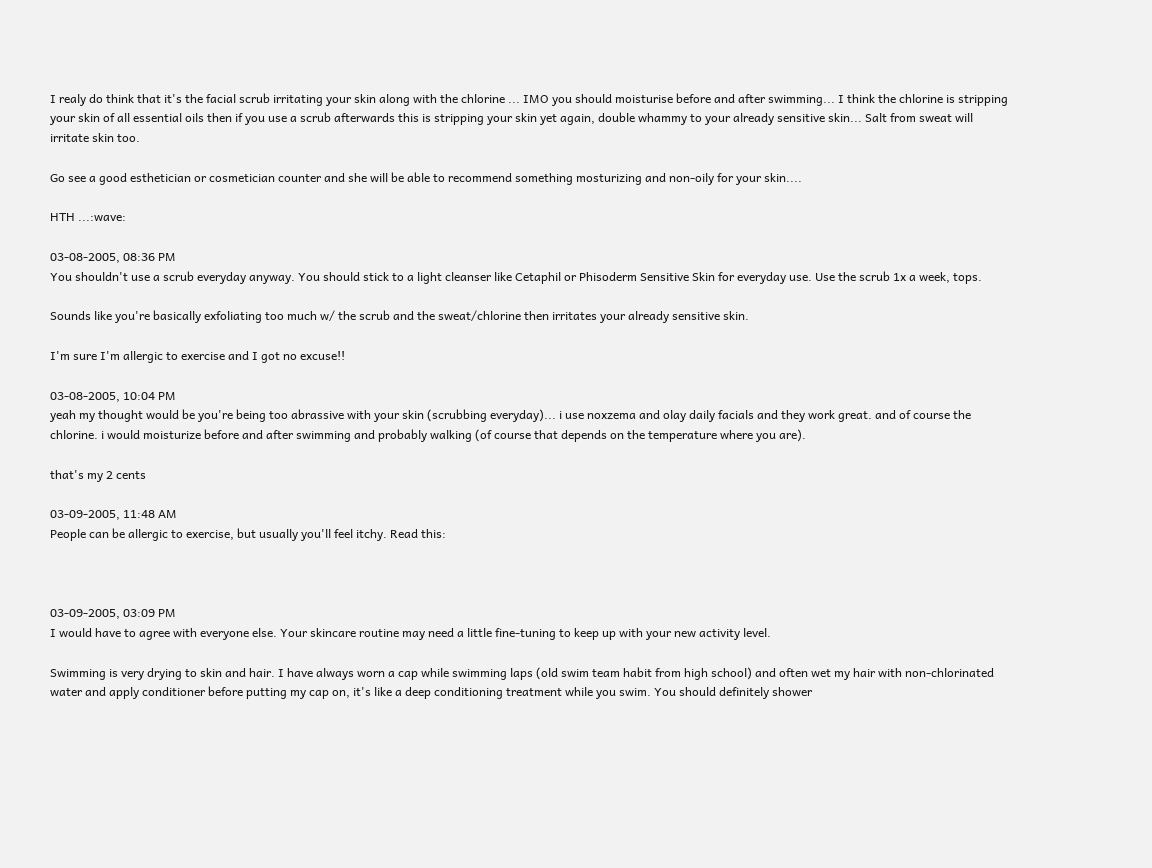I realy do think that it's the facial scrub irritating your skin along with the chlorine ... IMO you should moisturise before and after swimming... I think the chlorine is stripping your skin of all essential oils then if you use a scrub afterwards this is stripping your skin yet again, double whammy to your already sensitive skin... Salt from sweat will irritate skin too.

Go see a good esthetician or cosmetician counter and she will be able to recommend something mosturizing and non-oily for your skin....

HTH ...:wave:

03-08-2005, 08:36 PM
You shouldn't use a scrub everyday anyway. You should stick to a light cleanser like Cetaphil or Phisoderm Sensitive Skin for everyday use. Use the scrub 1x a week, tops.

Sounds like you're basically exfoliating too much w/ the scrub and the sweat/chlorine then irritates your already sensitive skin.

I'm sure I'm allergic to exercise and I got no excuse!!

03-08-2005, 10:04 PM
yeah my thought would be you're being too abrassive with your skin (scrubbing everyday)... i use noxzema and olay daily facials and they work great. and of course the chlorine. i would moisturize before and after swimming and probably walking (of course that depends on the temperature where you are).

that's my 2 cents

03-09-2005, 11:48 AM
People can be allergic to exercise, but usually you'll feel itchy. Read this:



03-09-2005, 03:09 PM
I would have to agree with everyone else. Your skincare routine may need a little fine-tuning to keep up with your new activity level.

Swimming is very drying to skin and hair. I have always worn a cap while swimming laps (old swim team habit from high school) and often wet my hair with non-chlorinated water and apply conditioner before putting my cap on, it's like a deep conditioning treatment while you swim. You should definitely shower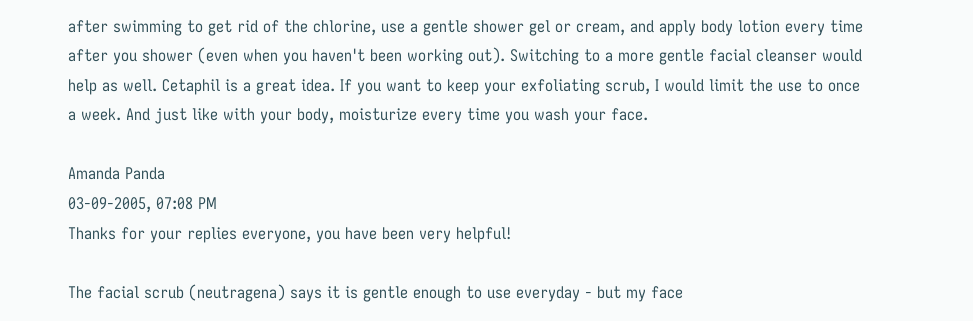after swimming to get rid of the chlorine, use a gentle shower gel or cream, and apply body lotion every time after you shower (even when you haven't been working out). Switching to a more gentle facial cleanser would help as well. Cetaphil is a great idea. If you want to keep your exfoliating scrub, I would limit the use to once a week. And just like with your body, moisturize every time you wash your face.

Amanda Panda
03-09-2005, 07:08 PM
Thanks for your replies everyone, you have been very helpful!

The facial scrub (neutragena) says it is gentle enough to use everyday - but my face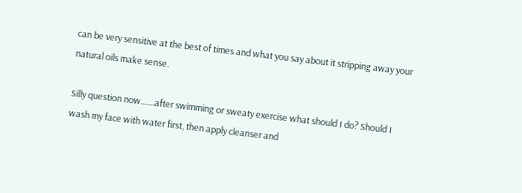can be very sensitive at the best of times and what you say about it stripping away your natural oils make sense.

Silly question now.......after swimming or sweaty exercise what should I do? Should I wash my face with water first, then apply cleanser and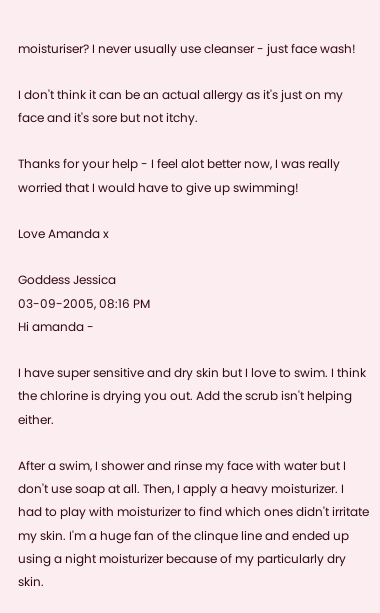moisturiser? I never usually use cleanser - just face wash!

I don't think it can be an actual allergy as it's just on my face and it's sore but not itchy.

Thanks for your help - I feel alot better now, I was really worried that I would have to give up swimming!

Love Amanda x

Goddess Jessica
03-09-2005, 08:16 PM
Hi amanda -

I have super sensitive and dry skin but I love to swim. I think the chlorine is drying you out. Add the scrub isn't helping either.

After a swim, I shower and rinse my face with water but I don't use soap at all. Then, I apply a heavy moisturizer. I had to play with moisturizer to find which ones didn't irritate my skin. I'm a huge fan of the clinque line and ended up using a night moisturizer because of my particularly dry skin.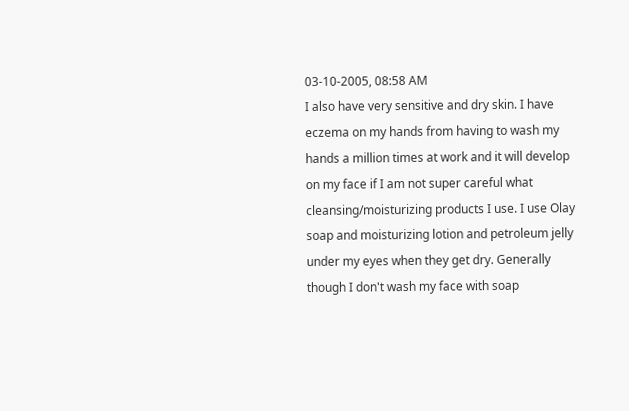03-10-2005, 08:58 AM
I also have very sensitive and dry skin. I have eczema on my hands from having to wash my hands a million times at work and it will develop on my face if I am not super careful what cleansing/moisturizing products I use. I use Olay soap and moisturizing lotion and petroleum jelly under my eyes when they get dry. Generally though I don't wash my face with soap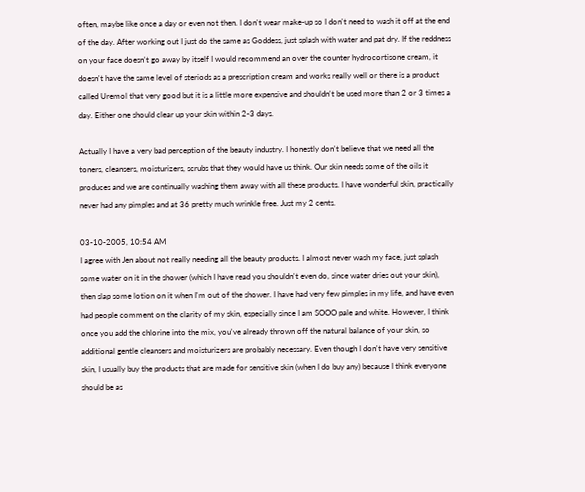often, maybe like once a day or even not then. I don't wear make-up so I don't need to wash it off at the end of the day. After working out I just do the same as Goddess, just splash with water and pat dry. If the reddness on your face doesn't go away by itself I would recommend an over the counter hydrocortisone cream, it doesn't have the same level of steriods as a prescription cream and works really well or there is a product called Uremol that very good but it is a little more expensive and shouldn't be used more than 2 or 3 times a day. Either one should clear up your skin within 2-3 days.

Actually I have a very bad perception of the beauty industry. I honestly don't believe that we need all the toners, cleansers, moisturizers, scrubs that they would have us think. Our skin needs some of the oils it produces and we are continually washing them away with all these products. I have wonderful skin, practically never had any pimples and at 36 pretty much wrinkle free. Just my 2 cents.

03-10-2005, 10:54 AM
I agree with Jen about not really needing all the beauty products. I almost never wash my face, just splash some water on it in the shower (which I have read you shouldn't even do, since water dries out your skin), then slap some lotion on it when I'm out of the shower. I have had very few pimples in my life, and have even had people comment on the clarity of my skin, especially since I am SOOO pale and white. However, I think once you add the chlorine into the mix, you've already thrown off the natural balance of your skin, so additional gentle cleansers and moisturizers are probably necessary. Even though I don't have very sensitive skin, I usually buy the products that are made for sensitive skin (when I do buy any) because I think everyone should be as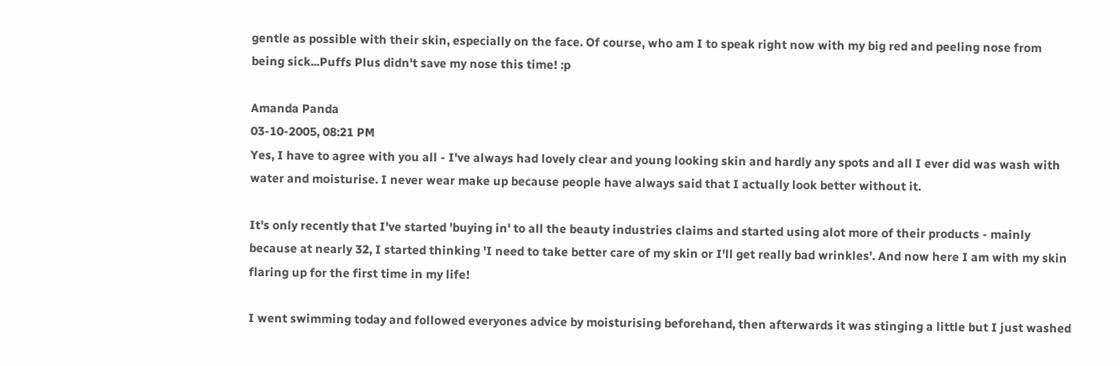gentle as possible with their skin, especially on the face. Of course, who am I to speak right now with my big red and peeling nose from being sick...Puffs Plus didn't save my nose this time! :p

Amanda Panda
03-10-2005, 08:21 PM
Yes, I have to agree with you all - I've always had lovely clear and young looking skin and hardly any spots and all I ever did was wash with water and moisturise. I never wear make up because people have always said that I actually look better without it.

It's only recently that I've started 'buying in' to all the beauty industries claims and started using alot more of their products - mainly because at nearly 32, I started thinking 'I need to take better care of my skin or I'll get really bad wrinkles'. And now here I am with my skin flaring up for the first time in my life!

I went swimming today and followed everyones advice by moisturising beforehand, then afterwards it was stinging a little but I just washed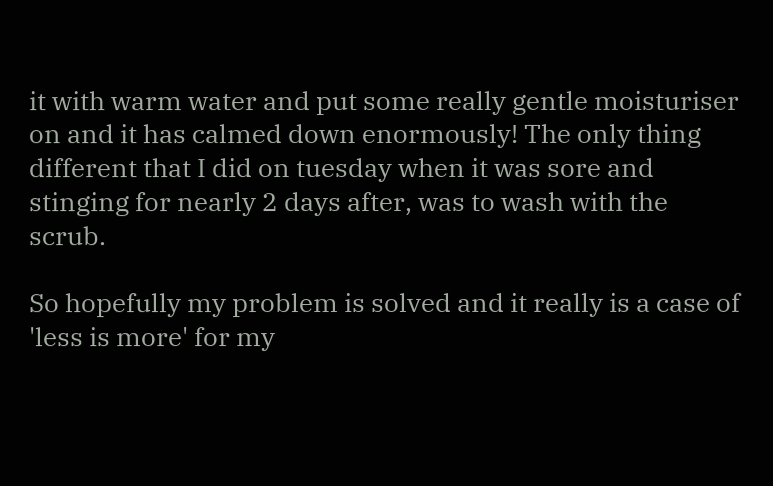it with warm water and put some really gentle moisturiser on and it has calmed down enormously! The only thing different that I did on tuesday when it was sore and stinging for nearly 2 days after, was to wash with the scrub.

So hopefully my problem is solved and it really is a case of 'less is more' for my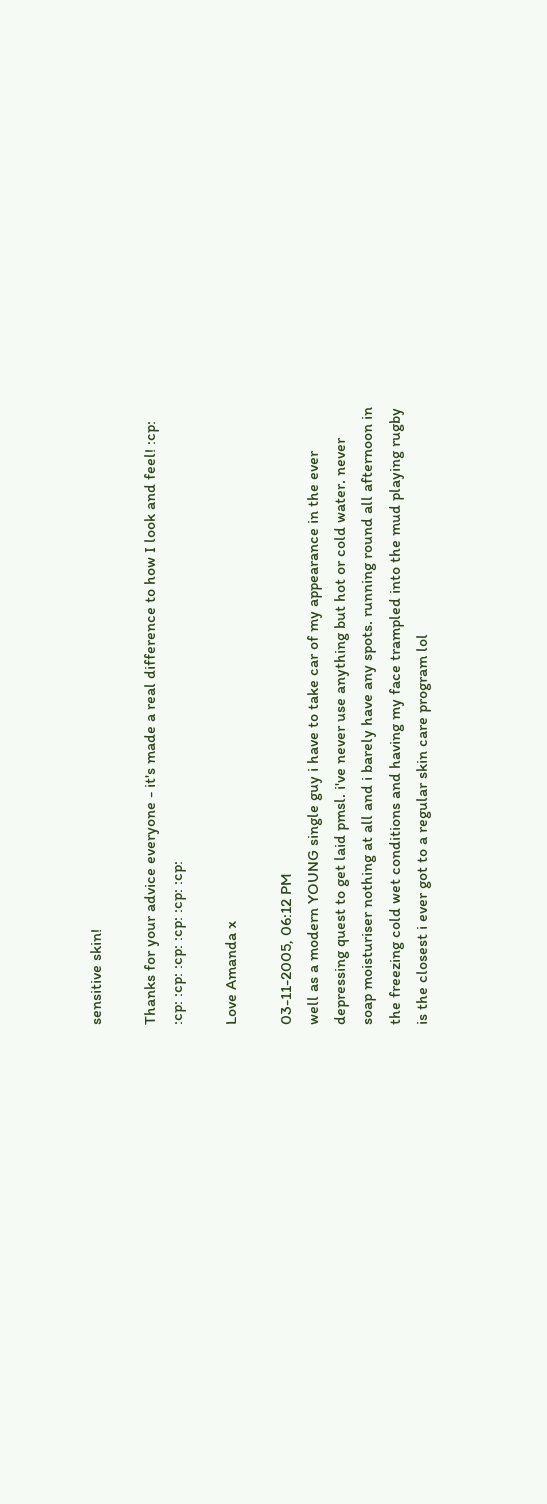sensitive skin!

Thanks for your advice everyone - it's made a real difference to how I look and feel! :cp: :cp: :cp: :cp: :cp: :cp: :cp:

Love Amanda x

03-11-2005, 06:12 PM
well as a modern YOUNG single guy i have to take car of my appearance in the ever depressing quest to get laid pmsl. i've never use anything but hot or cold water. never soap moisturiser nothing at all and i barely have any spots. running round all afternoon in the freezing cold wet conditions and having my face trampled into the mud playing rugby is the closest i ever got to a regular skin care program lol